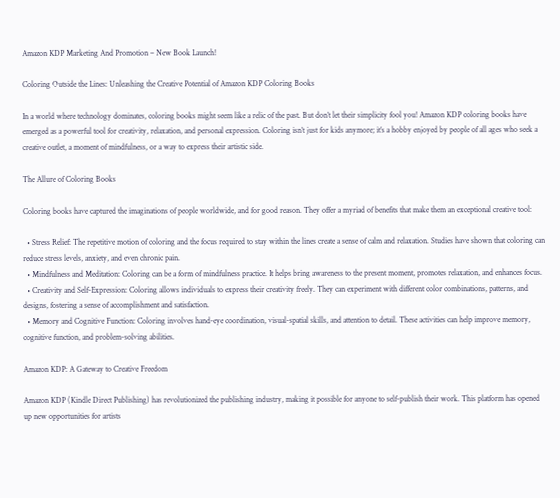Amazon KDP Marketing And Promotion – New Book Launch!

Coloring Outside the Lines: Unleashing the Creative Potential of Amazon KDP Coloring Books

In a world where technology dominates, coloring books might seem like a relic of the past. But don’t let their simplicity fool you! Amazon KDP coloring books have emerged as a powerful tool for creativity, relaxation, and personal expression. Coloring isn’t just for kids anymore; it’s a hobby enjoyed by people of all ages who seek a creative outlet, a moment of mindfulness, or a way to express their artistic side.

The Allure of Coloring Books

Coloring books have captured the imaginations of people worldwide, and for good reason. They offer a myriad of benefits that make them an exceptional creative tool:

  • Stress Relief: The repetitive motion of coloring and the focus required to stay within the lines create a sense of calm and relaxation. Studies have shown that coloring can reduce stress levels, anxiety, and even chronic pain.
  • Mindfulness and Meditation: Coloring can be a form of mindfulness practice. It helps bring awareness to the present moment, promotes relaxation, and enhances focus.
  • Creativity and Self-Expression: Coloring allows individuals to express their creativity freely. They can experiment with different color combinations, patterns, and designs, fostering a sense of accomplishment and satisfaction.
  • Memory and Cognitive Function: Coloring involves hand-eye coordination, visual-spatial skills, and attention to detail. These activities can help improve memory, cognitive function, and problem-solving abilities.

Amazon KDP: A Gateway to Creative Freedom

Amazon KDP (Kindle Direct Publishing) has revolutionized the publishing industry, making it possible for anyone to self-publish their work. This platform has opened up new opportunities for artists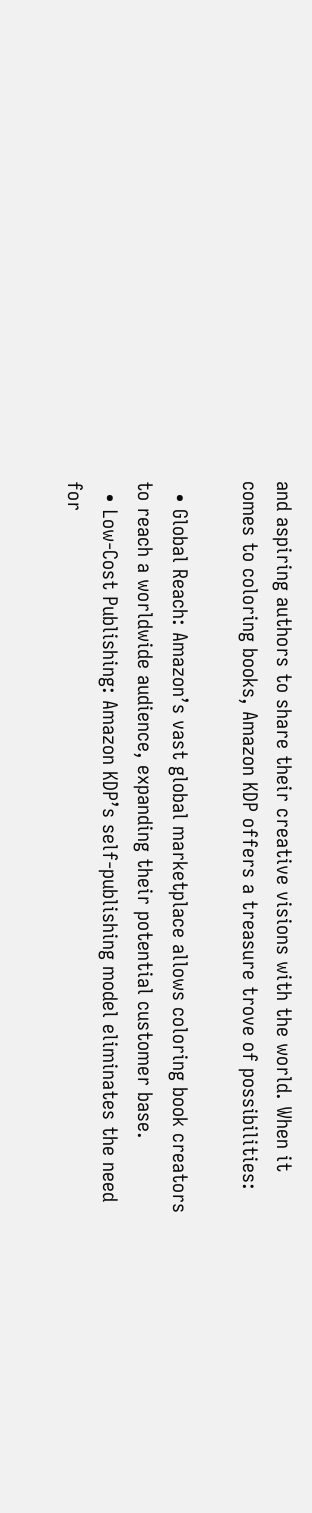and aspiring authors to share their creative visions with the world. When it comes to coloring books, Amazon KDP offers a treasure trove of possibilities:

  • Global Reach: Amazon’s vast global marketplace allows coloring book creators to reach a worldwide audience, expanding their potential customer base.
  • Low-Cost Publishing: Amazon KDP’s self-publishing model eliminates the need for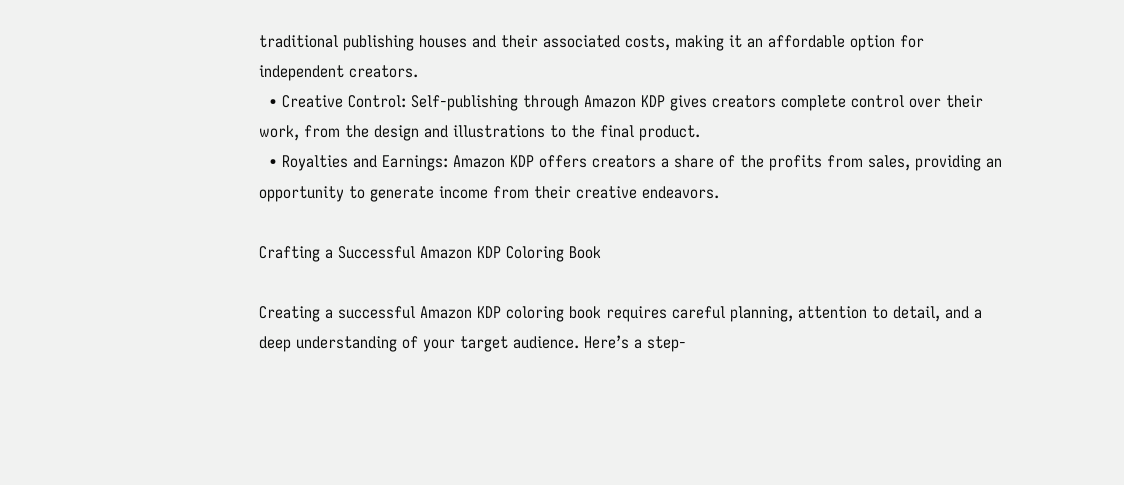traditional publishing houses and their associated costs, making it an affordable option for independent creators.
  • Creative Control: Self-publishing through Amazon KDP gives creators complete control over their work, from the design and illustrations to the final product.
  • Royalties and Earnings: Amazon KDP offers creators a share of the profits from sales, providing an opportunity to generate income from their creative endeavors.

Crafting a Successful Amazon KDP Coloring Book

Creating a successful Amazon KDP coloring book requires careful planning, attention to detail, and a deep understanding of your target audience. Here’s a step-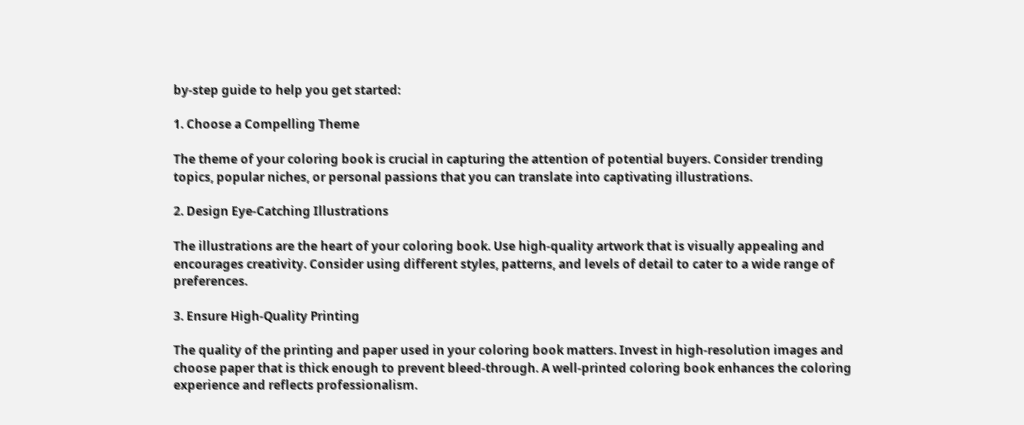by-step guide to help you get started:

1. Choose a Compelling Theme

The theme of your coloring book is crucial in capturing the attention of potential buyers. Consider trending topics, popular niches, or personal passions that you can translate into captivating illustrations.

2. Design Eye-Catching Illustrations

The illustrations are the heart of your coloring book. Use high-quality artwork that is visually appealing and encourages creativity. Consider using different styles, patterns, and levels of detail to cater to a wide range of preferences.

3. Ensure High-Quality Printing

The quality of the printing and paper used in your coloring book matters. Invest in high-resolution images and choose paper that is thick enough to prevent bleed-through. A well-printed coloring book enhances the coloring experience and reflects professionalism.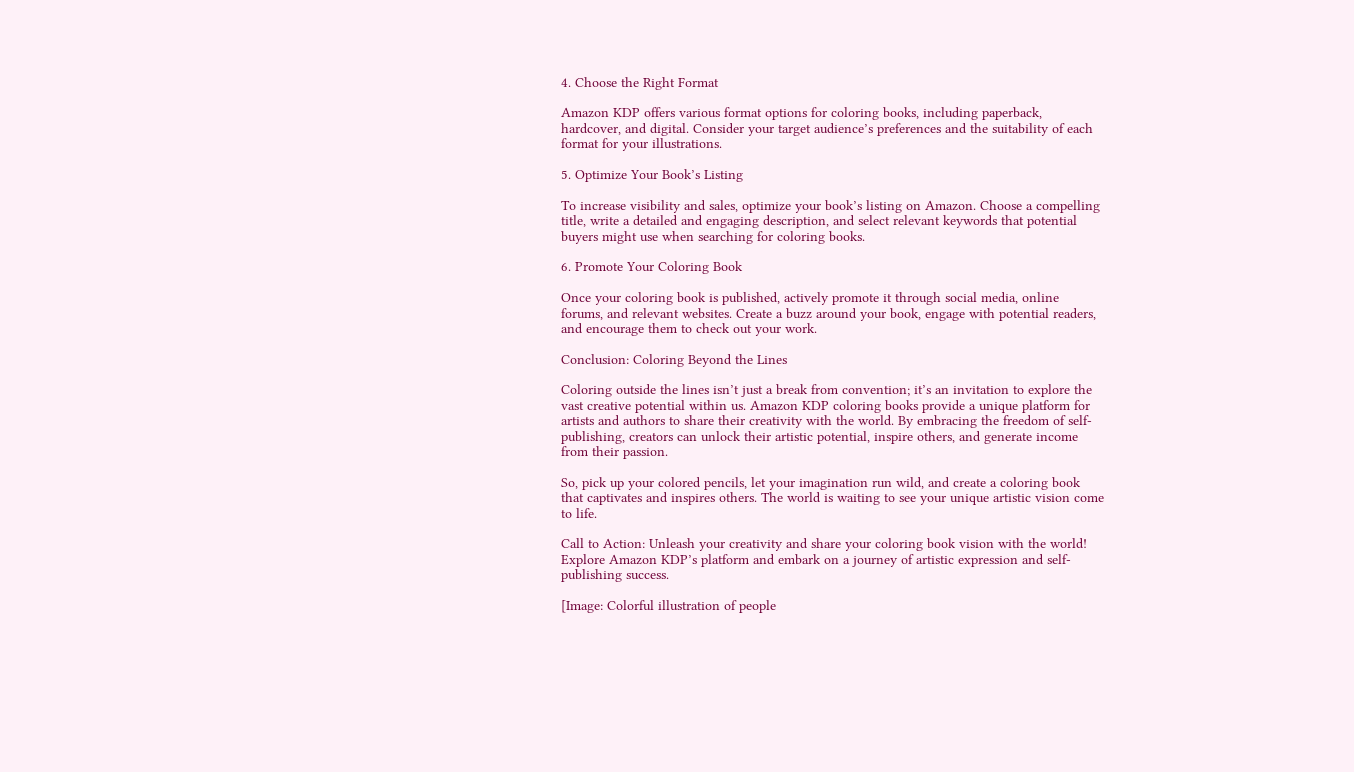4. Choose the Right Format

Amazon KDP offers various format options for coloring books, including paperback, hardcover, and digital. Consider your target audience’s preferences and the suitability of each format for your illustrations.

5. Optimize Your Book’s Listing

To increase visibility and sales, optimize your book’s listing on Amazon. Choose a compelling title, write a detailed and engaging description, and select relevant keywords that potential buyers might use when searching for coloring books.

6. Promote Your Coloring Book

Once your coloring book is published, actively promote it through social media, online forums, and relevant websites. Create a buzz around your book, engage with potential readers, and encourage them to check out your work.

Conclusion: Coloring Beyond the Lines

Coloring outside the lines isn’t just a break from convention; it’s an invitation to explore the vast creative potential within us. Amazon KDP coloring books provide a unique platform for artists and authors to share their creativity with the world. By embracing the freedom of self-publishing, creators can unlock their artistic potential, inspire others, and generate income from their passion.

So, pick up your colored pencils, let your imagination run wild, and create a coloring book that captivates and inspires others. The world is waiting to see your unique artistic vision come to life.

Call to Action: Unleash your creativity and share your coloring book vision with the world! Explore Amazon KDP’s platform and embark on a journey of artistic expression and self-publishing success.

[Image: Colorful illustration of people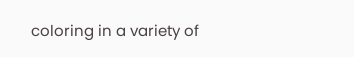coloring in a variety of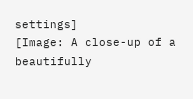settings]
[Image: A close-up of a beautifully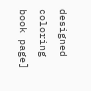designed coloring book page]